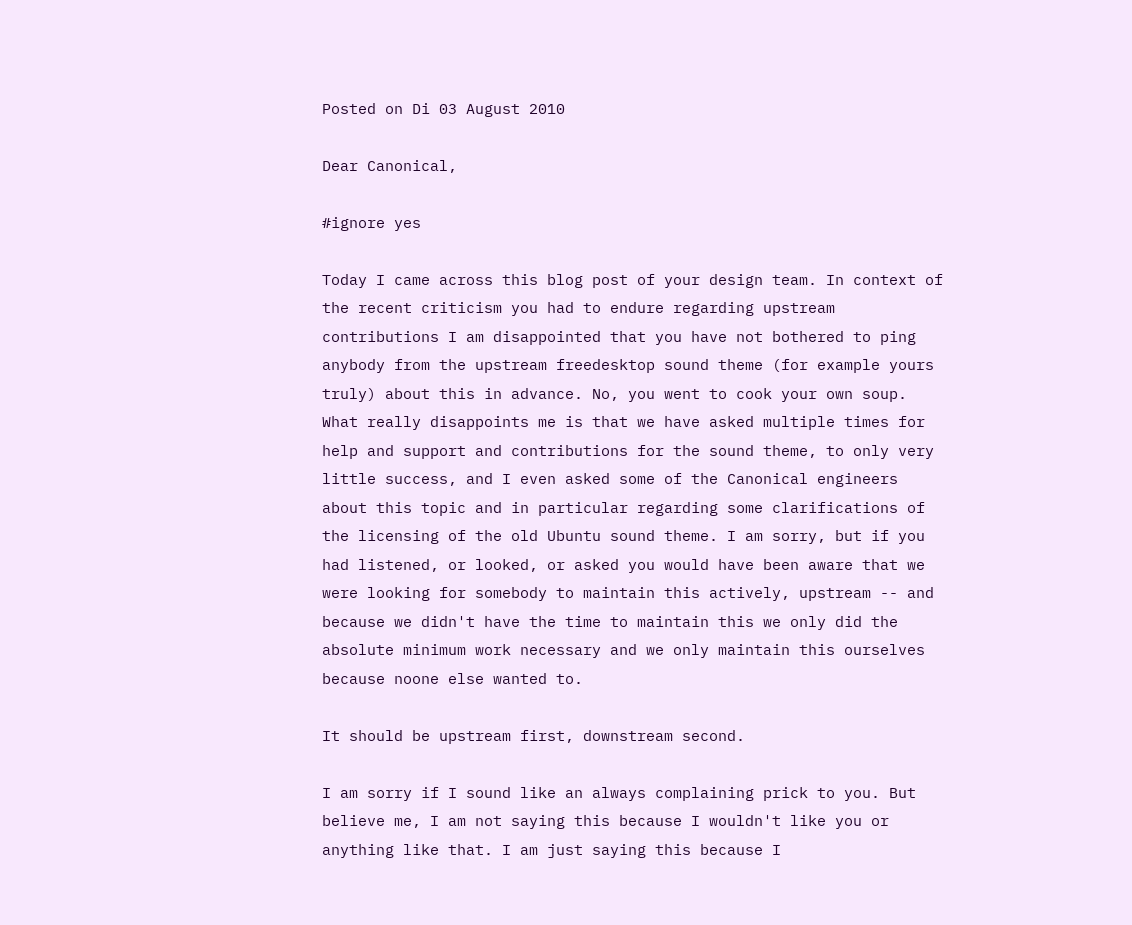Posted on Di 03 August 2010

Dear Canonical,

#ignore yes

Today I came across this blog post of your design team. In context of the recent criticism you had to endure regarding upstream contributions I am disappointed that you have not bothered to ping anybody from the upstream freedesktop sound theme (for example yours truly) about this in advance. No, you went to cook your own soup. What really disappoints me is that we have asked multiple times for help and support and contributions for the sound theme, to only very little success, and I even asked some of the Canonical engineers about this topic and in particular regarding some clarifications of the licensing of the old Ubuntu sound theme. I am sorry, but if you had listened, or looked, or asked you would have been aware that we were looking for somebody to maintain this actively, upstream -- and because we didn't have the time to maintain this we only did the absolute minimum work necessary and we only maintain this ourselves because noone else wanted to.

It should be upstream first, downstream second.

I am sorry if I sound like an always complaining prick to you. But believe me, I am not saying this because I wouldn't like you or anything like that. I am just saying this because I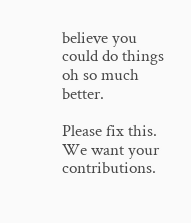believe you could do things oh so much better.

Please fix this. We want your contributions.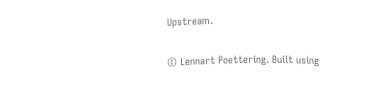Upstream.

© Lennart Poettering. Built using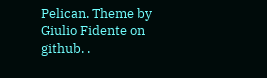Pelican. Theme by Giulio Fidente on github. .